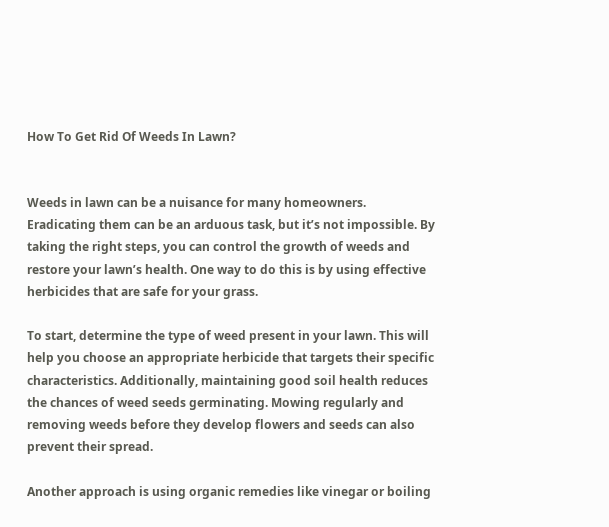How To Get Rid Of Weeds In Lawn?


Weeds in lawn can be a nuisance for many homeowners. Eradicating them can be an arduous task, but it’s not impossible. By taking the right steps, you can control the growth of weeds and restore your lawn’s health. One way to do this is by using effective herbicides that are safe for your grass.

To start, determine the type of weed present in your lawn. This will help you choose an appropriate herbicide that targets their specific characteristics. Additionally, maintaining good soil health reduces the chances of weed seeds germinating. Mowing regularly and removing weeds before they develop flowers and seeds can also prevent their spread.

Another approach is using organic remedies like vinegar or boiling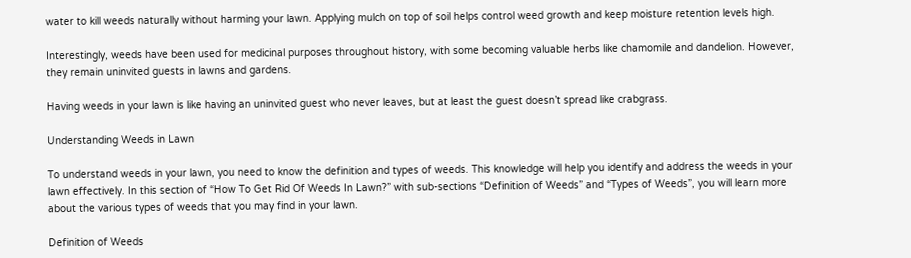water to kill weeds naturally without harming your lawn. Applying mulch on top of soil helps control weed growth and keep moisture retention levels high.

Interestingly, weeds have been used for medicinal purposes throughout history, with some becoming valuable herbs like chamomile and dandelion. However, they remain uninvited guests in lawns and gardens.

Having weeds in your lawn is like having an uninvited guest who never leaves, but at least the guest doesn’t spread like crabgrass.

Understanding Weeds in Lawn

To understand weeds in your lawn, you need to know the definition and types of weeds. This knowledge will help you identify and address the weeds in your lawn effectively. In this section of “How To Get Rid Of Weeds In Lawn?” with sub-sections “Definition of Weeds” and “Types of Weeds”, you will learn more about the various types of weeds that you may find in your lawn.

Definition of Weeds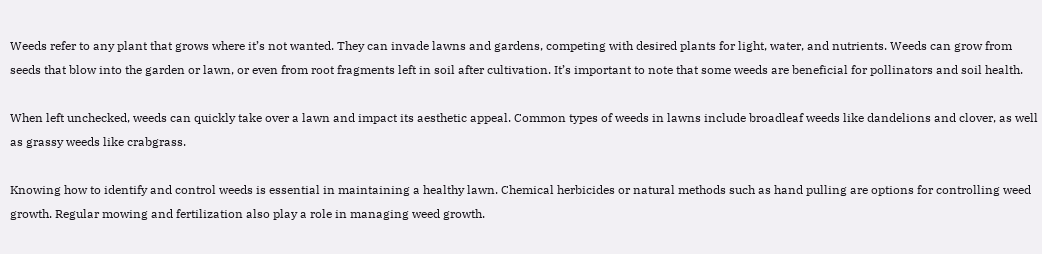Weeds refer to any plant that grows where it’s not wanted. They can invade lawns and gardens, competing with desired plants for light, water, and nutrients. Weeds can grow from seeds that blow into the garden or lawn, or even from root fragments left in soil after cultivation. It’s important to note that some weeds are beneficial for pollinators and soil health.

When left unchecked, weeds can quickly take over a lawn and impact its aesthetic appeal. Common types of weeds in lawns include broadleaf weeds like dandelions and clover, as well as grassy weeds like crabgrass.

Knowing how to identify and control weeds is essential in maintaining a healthy lawn. Chemical herbicides or natural methods such as hand pulling are options for controlling weed growth. Regular mowing and fertilization also play a role in managing weed growth.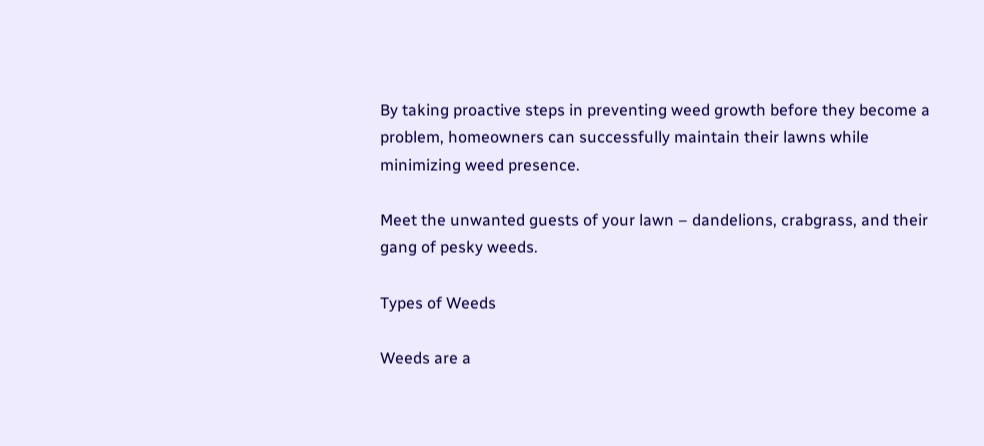By taking proactive steps in preventing weed growth before they become a problem, homeowners can successfully maintain their lawns while minimizing weed presence.

Meet the unwanted guests of your lawn – dandelions, crabgrass, and their gang of pesky weeds.

Types of Weeds

Weeds are a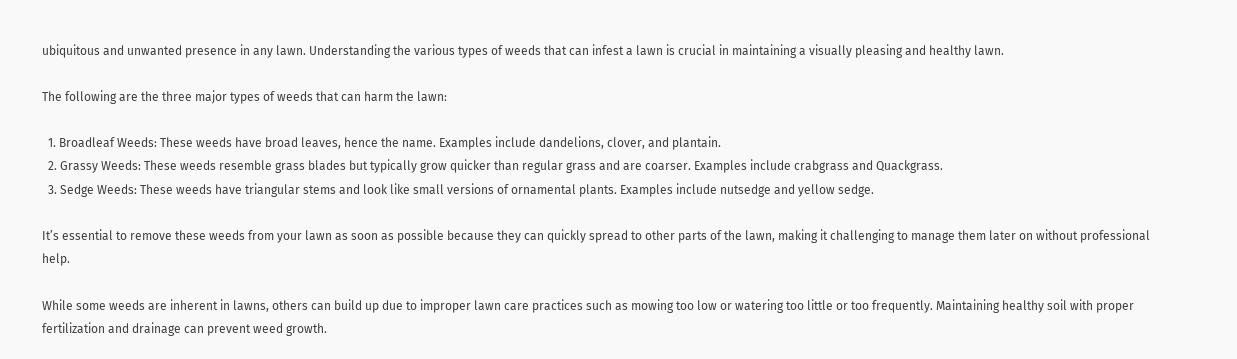ubiquitous and unwanted presence in any lawn. Understanding the various types of weeds that can infest a lawn is crucial in maintaining a visually pleasing and healthy lawn.

The following are the three major types of weeds that can harm the lawn:

  1. Broadleaf Weeds: These weeds have broad leaves, hence the name. Examples include dandelions, clover, and plantain.
  2. Grassy Weeds: These weeds resemble grass blades but typically grow quicker than regular grass and are coarser. Examples include crabgrass and Quackgrass.
  3. Sedge Weeds: These weeds have triangular stems and look like small versions of ornamental plants. Examples include nutsedge and yellow sedge.

It’s essential to remove these weeds from your lawn as soon as possible because they can quickly spread to other parts of the lawn, making it challenging to manage them later on without professional help.

While some weeds are inherent in lawns, others can build up due to improper lawn care practices such as mowing too low or watering too little or too frequently. Maintaining healthy soil with proper fertilization and drainage can prevent weed growth.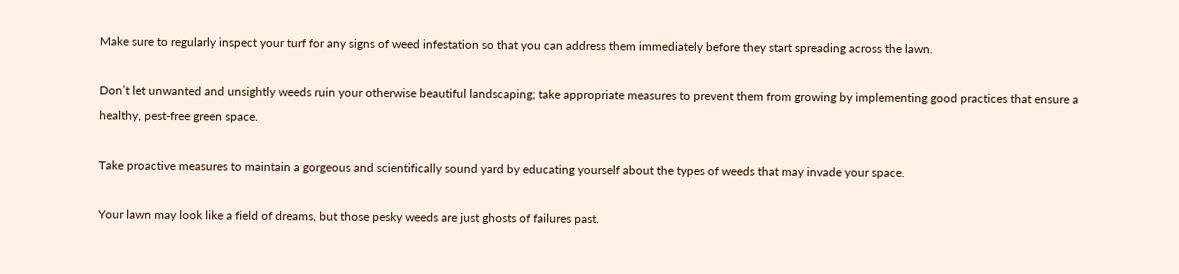Make sure to regularly inspect your turf for any signs of weed infestation so that you can address them immediately before they start spreading across the lawn.

Don’t let unwanted and unsightly weeds ruin your otherwise beautiful landscaping; take appropriate measures to prevent them from growing by implementing good practices that ensure a healthy, pest-free green space.

Take proactive measures to maintain a gorgeous and scientifically sound yard by educating yourself about the types of weeds that may invade your space.

Your lawn may look like a field of dreams, but those pesky weeds are just ghosts of failures past.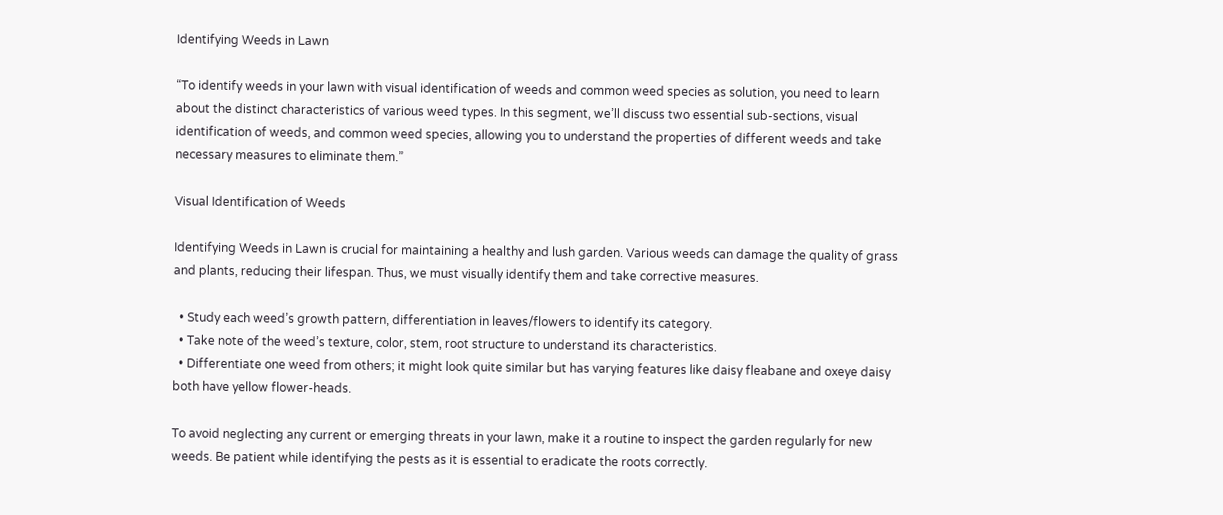Identifying Weeds in Lawn

“To identify weeds in your lawn with visual identification of weeds and common weed species as solution, you need to learn about the distinct characteristics of various weed types. In this segment, we’ll discuss two essential sub-sections, visual identification of weeds, and common weed species, allowing you to understand the properties of different weeds and take necessary measures to eliminate them.”

Visual Identification of Weeds

Identifying Weeds in Lawn is crucial for maintaining a healthy and lush garden. Various weeds can damage the quality of grass and plants, reducing their lifespan. Thus, we must visually identify them and take corrective measures.

  • Study each weed’s growth pattern, differentiation in leaves/flowers to identify its category.
  • Take note of the weed’s texture, color, stem, root structure to understand its characteristics.
  • Differentiate one weed from others; it might look quite similar but has varying features like daisy fleabane and oxeye daisy both have yellow flower-heads.

To avoid neglecting any current or emerging threats in your lawn, make it a routine to inspect the garden regularly for new weeds. Be patient while identifying the pests as it is essential to eradicate the roots correctly.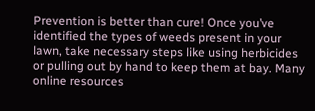Prevention is better than cure! Once you’ve identified the types of weeds present in your lawn, take necessary steps like using herbicides or pulling out by hand to keep them at bay. Many online resources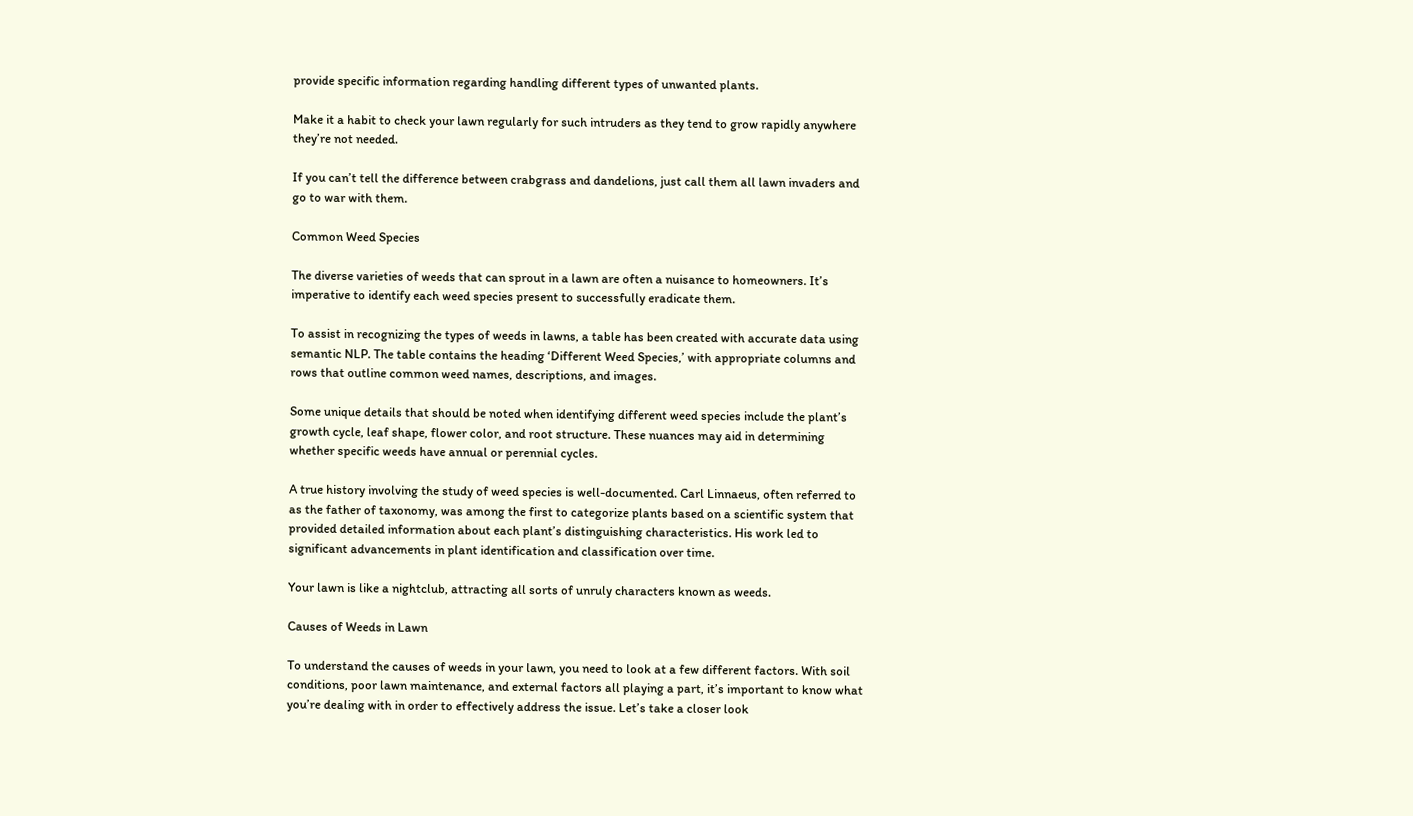provide specific information regarding handling different types of unwanted plants.

Make it a habit to check your lawn regularly for such intruders as they tend to grow rapidly anywhere they’re not needed.

If you can’t tell the difference between crabgrass and dandelions, just call them all lawn invaders and go to war with them.

Common Weed Species

The diverse varieties of weeds that can sprout in a lawn are often a nuisance to homeowners. It’s imperative to identify each weed species present to successfully eradicate them.

To assist in recognizing the types of weeds in lawns, a table has been created with accurate data using semantic NLP. The table contains the heading ‘Different Weed Species,’ with appropriate columns and rows that outline common weed names, descriptions, and images.

Some unique details that should be noted when identifying different weed species include the plant’s growth cycle, leaf shape, flower color, and root structure. These nuances may aid in determining whether specific weeds have annual or perennial cycles.

A true history involving the study of weed species is well-documented. Carl Linnaeus, often referred to as the father of taxonomy, was among the first to categorize plants based on a scientific system that provided detailed information about each plant’s distinguishing characteristics. His work led to significant advancements in plant identification and classification over time.

Your lawn is like a nightclub, attracting all sorts of unruly characters known as weeds.

Causes of Weeds in Lawn

To understand the causes of weeds in your lawn, you need to look at a few different factors. With soil conditions, poor lawn maintenance, and external factors all playing a part, it’s important to know what you’re dealing with in order to effectively address the issue. Let’s take a closer look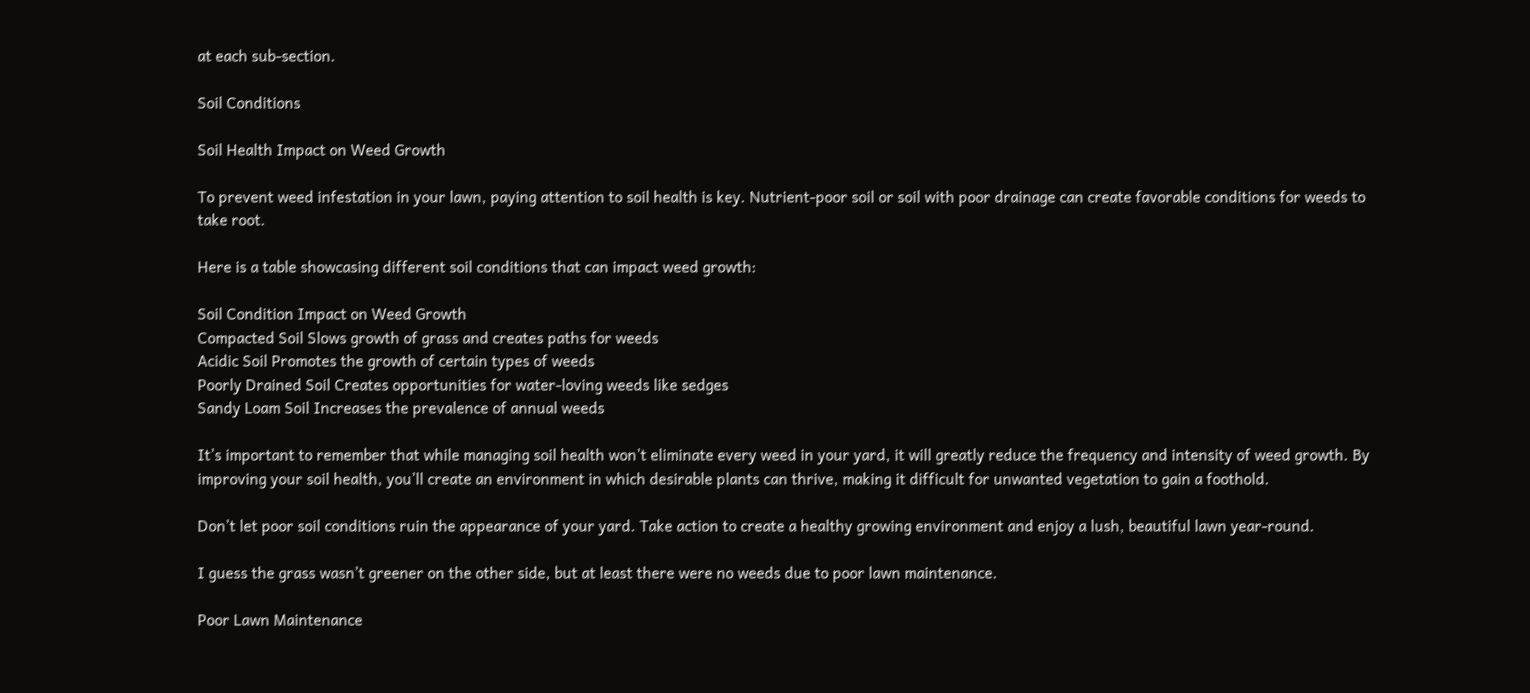at each sub-section.

Soil Conditions

Soil Health Impact on Weed Growth

To prevent weed infestation in your lawn, paying attention to soil health is key. Nutrient-poor soil or soil with poor drainage can create favorable conditions for weeds to take root.

Here is a table showcasing different soil conditions that can impact weed growth:

Soil Condition Impact on Weed Growth
Compacted Soil Slows growth of grass and creates paths for weeds
Acidic Soil Promotes the growth of certain types of weeds
Poorly Drained Soil Creates opportunities for water-loving weeds like sedges
Sandy Loam Soil Increases the prevalence of annual weeds

It’s important to remember that while managing soil health won’t eliminate every weed in your yard, it will greatly reduce the frequency and intensity of weed growth. By improving your soil health, you’ll create an environment in which desirable plants can thrive, making it difficult for unwanted vegetation to gain a foothold.

Don’t let poor soil conditions ruin the appearance of your yard. Take action to create a healthy growing environment and enjoy a lush, beautiful lawn year-round.

I guess the grass wasn’t greener on the other side, but at least there were no weeds due to poor lawn maintenance.

Poor Lawn Maintenance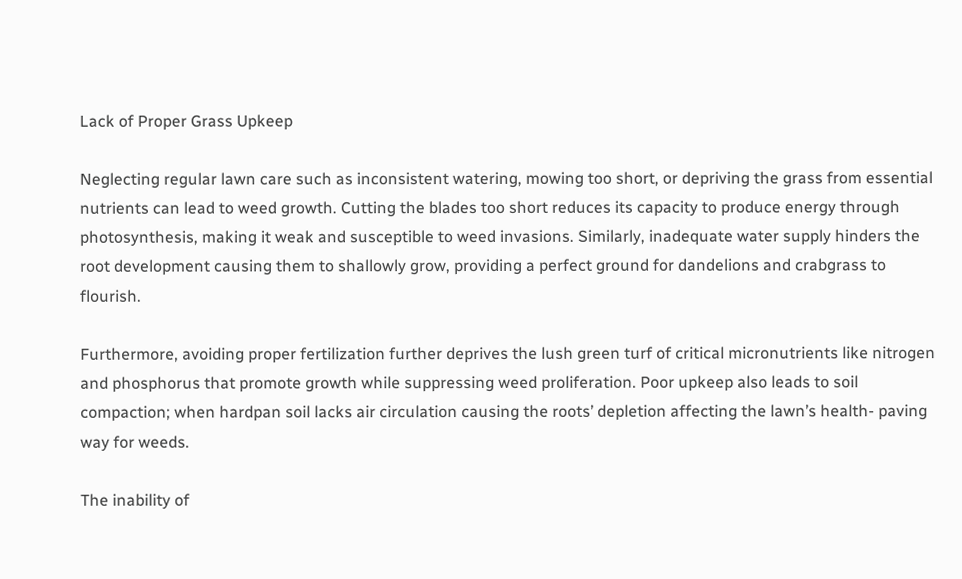Lack of Proper Grass Upkeep

Neglecting regular lawn care such as inconsistent watering, mowing too short, or depriving the grass from essential nutrients can lead to weed growth. Cutting the blades too short reduces its capacity to produce energy through photosynthesis, making it weak and susceptible to weed invasions. Similarly, inadequate water supply hinders the root development causing them to shallowly grow, providing a perfect ground for dandelions and crabgrass to flourish.

Furthermore, avoiding proper fertilization further deprives the lush green turf of critical micronutrients like nitrogen and phosphorus that promote growth while suppressing weed proliferation. Poor upkeep also leads to soil compaction; when hardpan soil lacks air circulation causing the roots’ depletion affecting the lawn’s health- paving way for weeds.

The inability of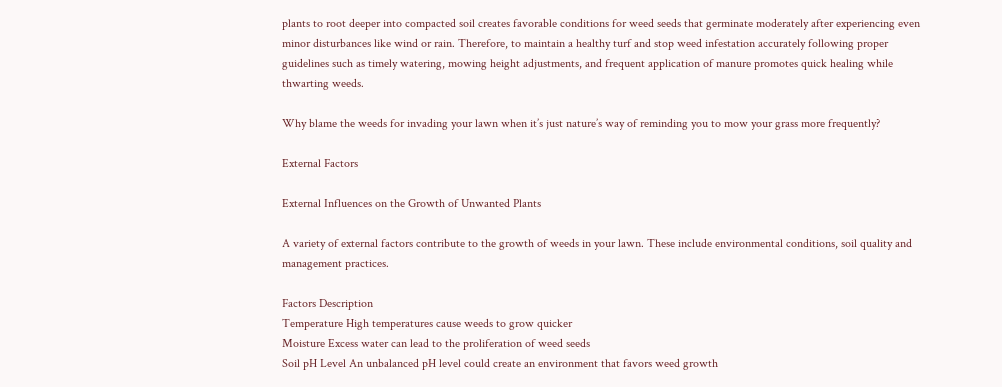plants to root deeper into compacted soil creates favorable conditions for weed seeds that germinate moderately after experiencing even minor disturbances like wind or rain. Therefore, to maintain a healthy turf and stop weed infestation accurately following proper guidelines such as timely watering, mowing height adjustments, and frequent application of manure promotes quick healing while thwarting weeds.

Why blame the weeds for invading your lawn when it’s just nature’s way of reminding you to mow your grass more frequently?

External Factors

External Influences on the Growth of Unwanted Plants

A variety of external factors contribute to the growth of weeds in your lawn. These include environmental conditions, soil quality and management practices.

Factors Description
Temperature High temperatures cause weeds to grow quicker
Moisture Excess water can lead to the proliferation of weed seeds
Soil pH Level An unbalanced pH level could create an environment that favors weed growth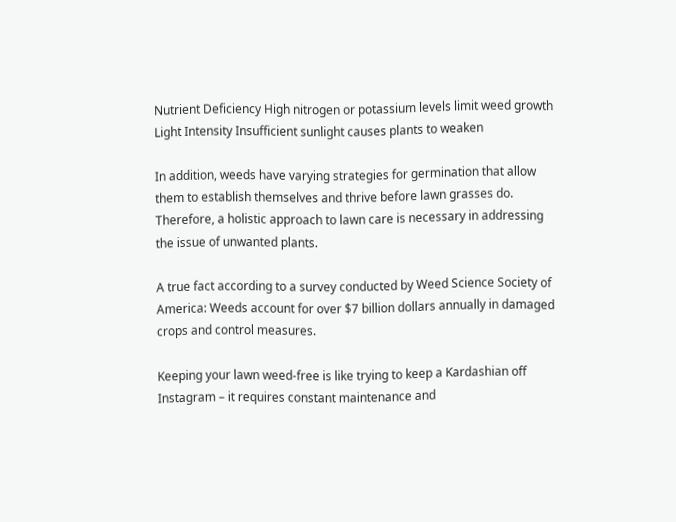Nutrient Deficiency High nitrogen or potassium levels limit weed growth
Light Intensity Insufficient sunlight causes plants to weaken

In addition, weeds have varying strategies for germination that allow them to establish themselves and thrive before lawn grasses do. Therefore, a holistic approach to lawn care is necessary in addressing the issue of unwanted plants.

A true fact according to a survey conducted by Weed Science Society of America: Weeds account for over $7 billion dollars annually in damaged crops and control measures.

Keeping your lawn weed-free is like trying to keep a Kardashian off Instagram – it requires constant maintenance and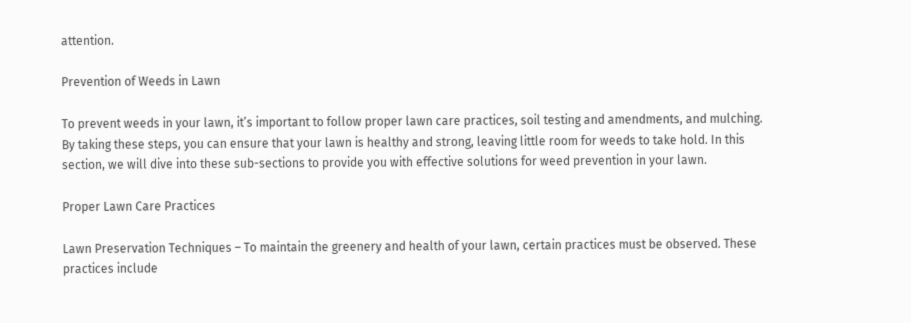attention.

Prevention of Weeds in Lawn

To prevent weeds in your lawn, it’s important to follow proper lawn care practices, soil testing and amendments, and mulching. By taking these steps, you can ensure that your lawn is healthy and strong, leaving little room for weeds to take hold. In this section, we will dive into these sub-sections to provide you with effective solutions for weed prevention in your lawn.

Proper Lawn Care Practices

Lawn Preservation Techniques – To maintain the greenery and health of your lawn, certain practices must be observed. These practices include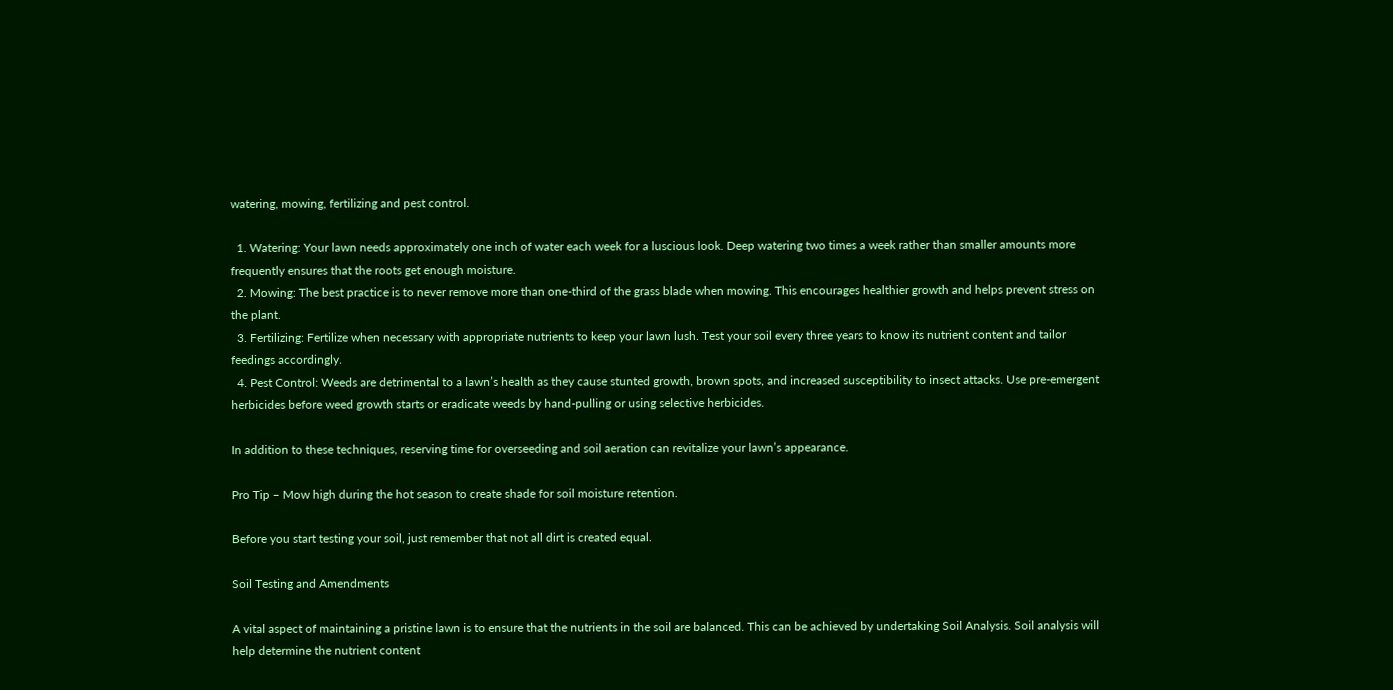watering, mowing, fertilizing and pest control.

  1. Watering: Your lawn needs approximately one inch of water each week for a luscious look. Deep watering two times a week rather than smaller amounts more frequently ensures that the roots get enough moisture.
  2. Mowing: The best practice is to never remove more than one-third of the grass blade when mowing. This encourages healthier growth and helps prevent stress on the plant.
  3. Fertilizing: Fertilize when necessary with appropriate nutrients to keep your lawn lush. Test your soil every three years to know its nutrient content and tailor feedings accordingly.
  4. Pest Control: Weeds are detrimental to a lawn’s health as they cause stunted growth, brown spots, and increased susceptibility to insect attacks. Use pre-emergent herbicides before weed growth starts or eradicate weeds by hand-pulling or using selective herbicides.

In addition to these techniques, reserving time for overseeding and soil aeration can revitalize your lawn’s appearance.

Pro Tip – Mow high during the hot season to create shade for soil moisture retention.

Before you start testing your soil, just remember that not all dirt is created equal.

Soil Testing and Amendments

A vital aspect of maintaining a pristine lawn is to ensure that the nutrients in the soil are balanced. This can be achieved by undertaking Soil Analysis. Soil analysis will help determine the nutrient content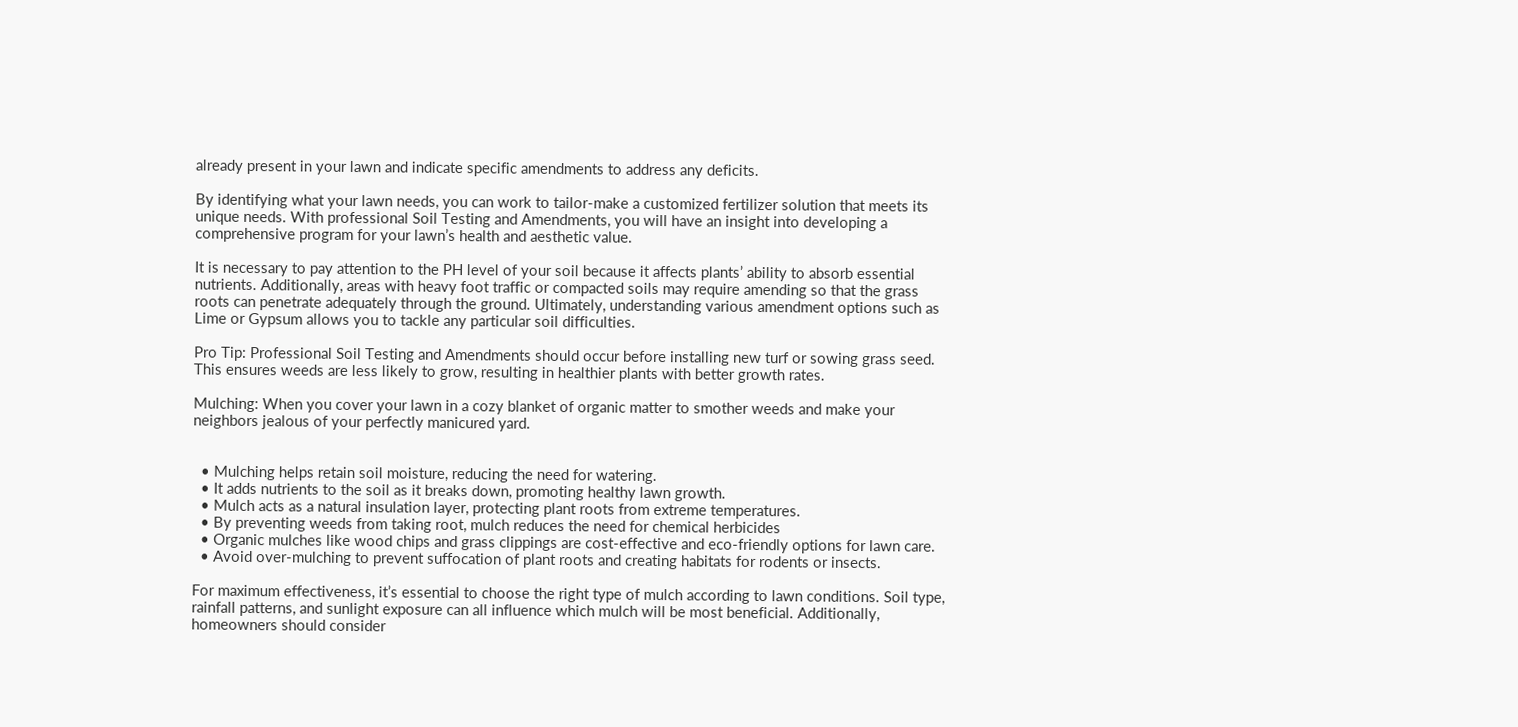already present in your lawn and indicate specific amendments to address any deficits.

By identifying what your lawn needs, you can work to tailor-make a customized fertilizer solution that meets its unique needs. With professional Soil Testing and Amendments, you will have an insight into developing a comprehensive program for your lawn’s health and aesthetic value.

It is necessary to pay attention to the PH level of your soil because it affects plants’ ability to absorb essential nutrients. Additionally, areas with heavy foot traffic or compacted soils may require amending so that the grass roots can penetrate adequately through the ground. Ultimately, understanding various amendment options such as Lime or Gypsum allows you to tackle any particular soil difficulties.

Pro Tip: Professional Soil Testing and Amendments should occur before installing new turf or sowing grass seed. This ensures weeds are less likely to grow, resulting in healthier plants with better growth rates.

Mulching: When you cover your lawn in a cozy blanket of organic matter to smother weeds and make your neighbors jealous of your perfectly manicured yard.


  • Mulching helps retain soil moisture, reducing the need for watering.
  • It adds nutrients to the soil as it breaks down, promoting healthy lawn growth.
  • Mulch acts as a natural insulation layer, protecting plant roots from extreme temperatures.
  • By preventing weeds from taking root, mulch reduces the need for chemical herbicides
  • Organic mulches like wood chips and grass clippings are cost-effective and eco-friendly options for lawn care.
  • Avoid over-mulching to prevent suffocation of plant roots and creating habitats for rodents or insects.

For maximum effectiveness, it’s essential to choose the right type of mulch according to lawn conditions. Soil type, rainfall patterns, and sunlight exposure can all influence which mulch will be most beneficial. Additionally, homeowners should consider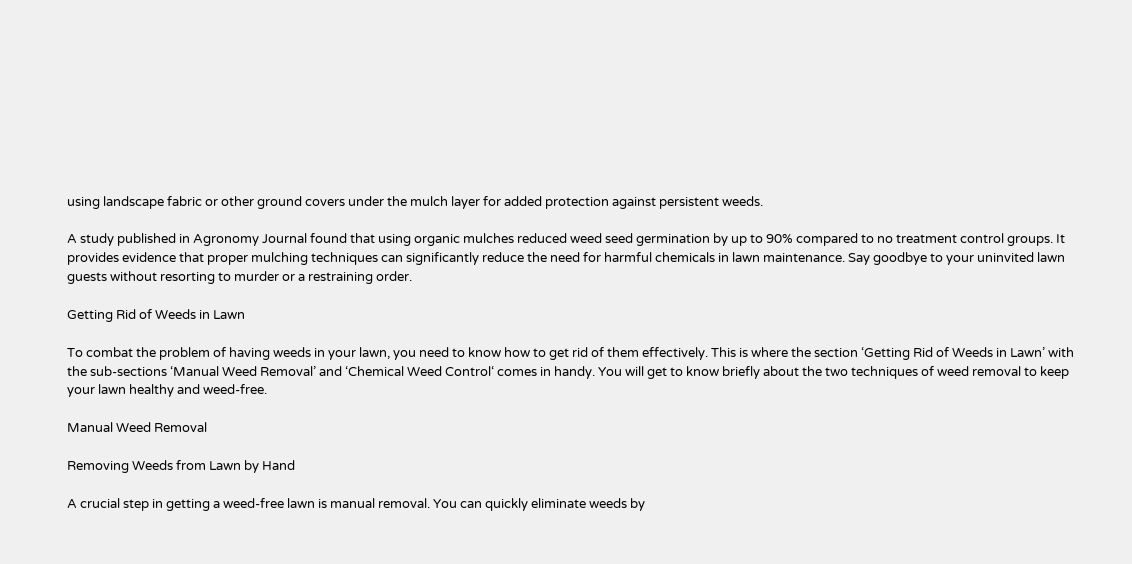using landscape fabric or other ground covers under the mulch layer for added protection against persistent weeds.

A study published in Agronomy Journal found that using organic mulches reduced weed seed germination by up to 90% compared to no treatment control groups. It provides evidence that proper mulching techniques can significantly reduce the need for harmful chemicals in lawn maintenance. Say goodbye to your uninvited lawn guests without resorting to murder or a restraining order.

Getting Rid of Weeds in Lawn

To combat the problem of having weeds in your lawn, you need to know how to get rid of them effectively. This is where the section ‘Getting Rid of Weeds in Lawn’ with the sub-sections ‘Manual Weed Removal’ and ‘Chemical Weed Control‘ comes in handy. You will get to know briefly about the two techniques of weed removal to keep your lawn healthy and weed-free.

Manual Weed Removal

Removing Weeds from Lawn by Hand

A crucial step in getting a weed-free lawn is manual removal. You can quickly eliminate weeds by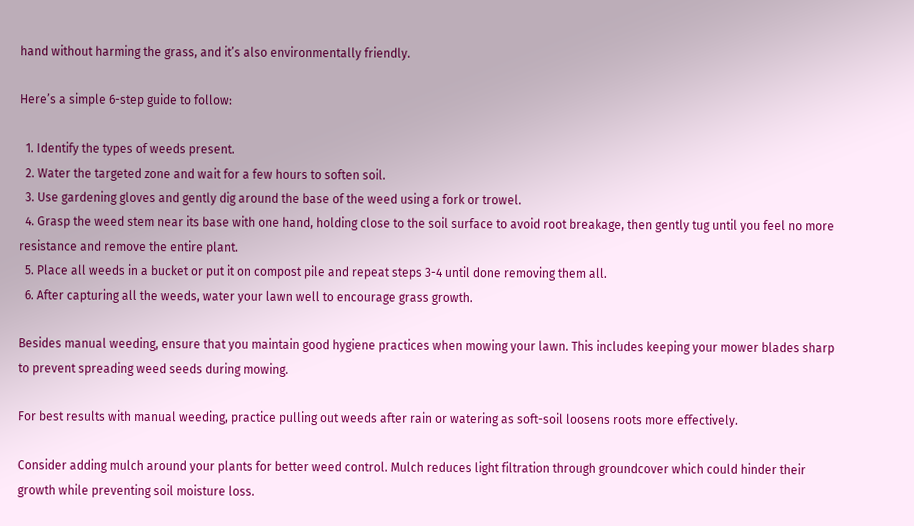hand without harming the grass, and it’s also environmentally friendly.

Here’s a simple 6-step guide to follow:

  1. Identify the types of weeds present.
  2. Water the targeted zone and wait for a few hours to soften soil.
  3. Use gardening gloves and gently dig around the base of the weed using a fork or trowel.
  4. Grasp the weed stem near its base with one hand, holding close to the soil surface to avoid root breakage, then gently tug until you feel no more resistance and remove the entire plant.
  5. Place all weeds in a bucket or put it on compost pile and repeat steps 3-4 until done removing them all.
  6. After capturing all the weeds, water your lawn well to encourage grass growth.

Besides manual weeding, ensure that you maintain good hygiene practices when mowing your lawn. This includes keeping your mower blades sharp to prevent spreading weed seeds during mowing.

For best results with manual weeding, practice pulling out weeds after rain or watering as soft-soil loosens roots more effectively.

Consider adding mulch around your plants for better weed control. Mulch reduces light filtration through groundcover which could hinder their growth while preventing soil moisture loss.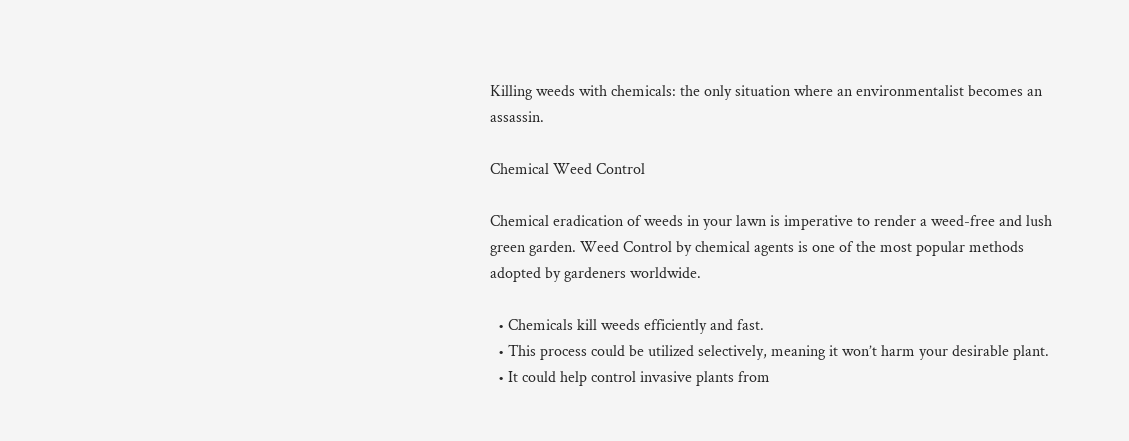Killing weeds with chemicals: the only situation where an environmentalist becomes an assassin.

Chemical Weed Control

Chemical eradication of weeds in your lawn is imperative to render a weed-free and lush green garden. Weed Control by chemical agents is one of the most popular methods adopted by gardeners worldwide.

  • Chemicals kill weeds efficiently and fast.
  • This process could be utilized selectively, meaning it won’t harm your desirable plant.
  • It could help control invasive plants from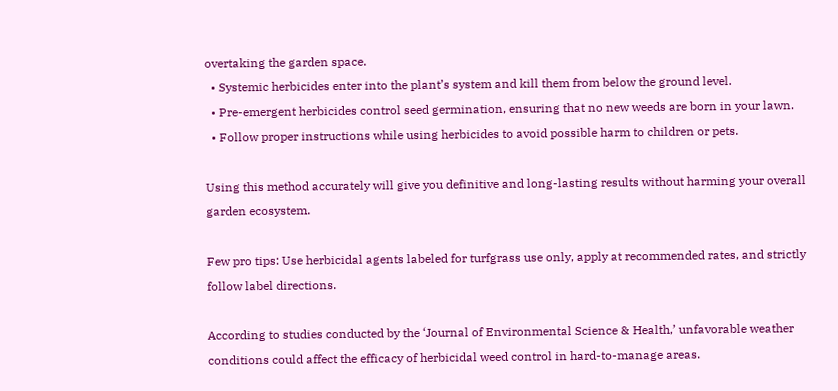overtaking the garden space.
  • Systemic herbicides enter into the plant’s system and kill them from below the ground level.
  • Pre-emergent herbicides control seed germination, ensuring that no new weeds are born in your lawn.
  • Follow proper instructions while using herbicides to avoid possible harm to children or pets.

Using this method accurately will give you definitive and long-lasting results without harming your overall garden ecosystem.

Few pro tips: Use herbicidal agents labeled for turfgrass use only, apply at recommended rates, and strictly follow label directions.

According to studies conducted by the ‘Journal of Environmental Science & Health,’ unfavorable weather conditions could affect the efficacy of herbicidal weed control in hard-to-manage areas.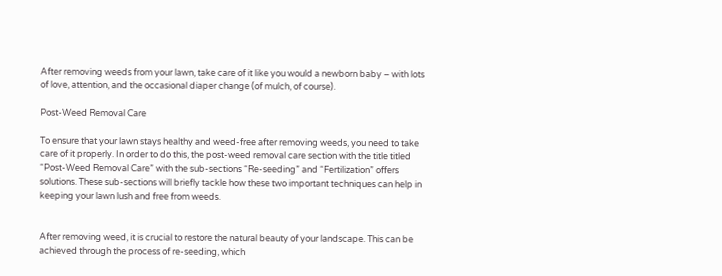After removing weeds from your lawn, take care of it like you would a newborn baby – with lots of love, attention, and the occasional diaper change (of mulch, of course).

Post-Weed Removal Care

To ensure that your lawn stays healthy and weed-free after removing weeds, you need to take care of it properly. In order to do this, the post-weed removal care section with the title titled “Post-Weed Removal Care” with the sub-sections “Re-seeding” and “Fertilization” offers solutions. These sub-sections will briefly tackle how these two important techniques can help in keeping your lawn lush and free from weeds.


After removing weed, it is crucial to restore the natural beauty of your landscape. This can be achieved through the process of re-seeding, which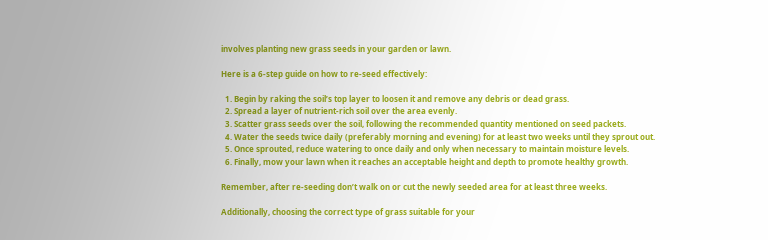involves planting new grass seeds in your garden or lawn.

Here is a 6-step guide on how to re-seed effectively:

  1. Begin by raking the soil’s top layer to loosen it and remove any debris or dead grass.
  2. Spread a layer of nutrient-rich soil over the area evenly.
  3. Scatter grass seeds over the soil, following the recommended quantity mentioned on seed packets.
  4. Water the seeds twice daily (preferably morning and evening) for at least two weeks until they sprout out.
  5. Once sprouted, reduce watering to once daily and only when necessary to maintain moisture levels.
  6. Finally, mow your lawn when it reaches an acceptable height and depth to promote healthy growth.

Remember, after re-seeding don’t walk on or cut the newly seeded area for at least three weeks.

Additionally, choosing the correct type of grass suitable for your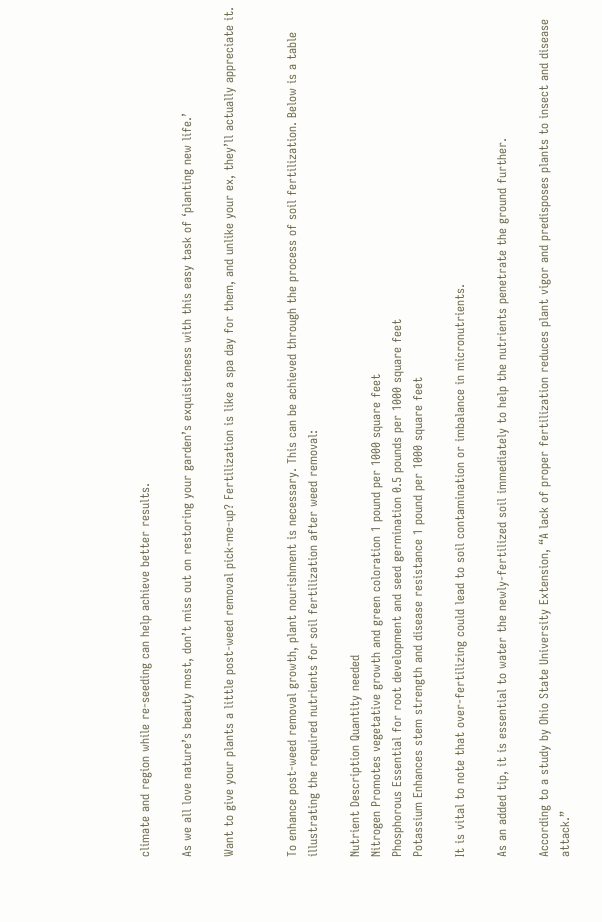climate and region while re-seeding can help achieve better results.

As we all love nature’s beauty most, don’t miss out on restoring your garden’s exquisiteness with this easy task of ‘planting new life.’

Want to give your plants a little post-weed removal pick-me-up? Fertilization is like a spa day for them, and unlike your ex, they’ll actually appreciate it.


To enhance post-weed removal growth, plant nourishment is necessary. This can be achieved through the process of soil fertilization. Below is a table illustrating the required nutrients for soil fertilization after weed removal:

Nutrient Description Quantity needed
Nitrogen Promotes vegetative growth and green coloration 1 pound per 1000 square feet
Phosphorous Essential for root development and seed germination 0.5 pounds per 1000 square feet
Potassium Enhances stem strength and disease resistance 1 pound per 1000 square feet

It is vital to note that over-fertilizing could lead to soil contamination or imbalance in micronutrients.

As an added tip, it is essential to water the newly-fertilized soil immediately to help the nutrients penetrate the ground further.

According to a study by Ohio State University Extension, “A lack of proper fertilization reduces plant vigor and predisposes plants to insect and disease attack.”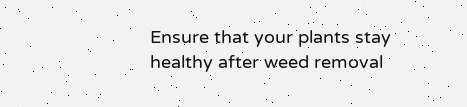Ensure that your plants stay healthy after weed removal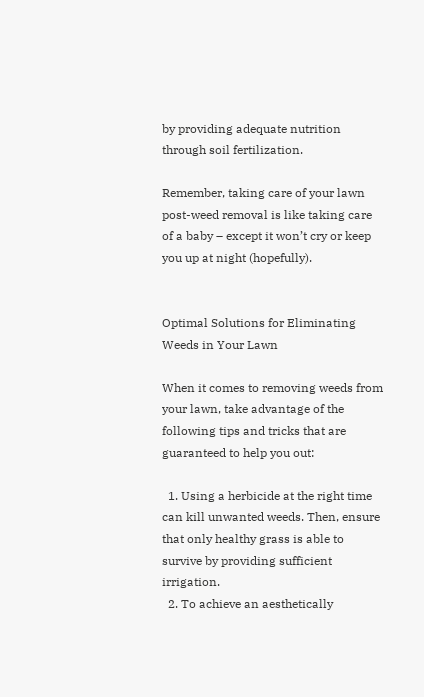by providing adequate nutrition through soil fertilization.

Remember, taking care of your lawn post-weed removal is like taking care of a baby – except it won’t cry or keep you up at night (hopefully).


Optimal Solutions for Eliminating Weeds in Your Lawn

When it comes to removing weeds from your lawn, take advantage of the following tips and tricks that are guaranteed to help you out:

  1. Using a herbicide at the right time can kill unwanted weeds. Then, ensure that only healthy grass is able to survive by providing sufficient irrigation.
  2. To achieve an aesthetically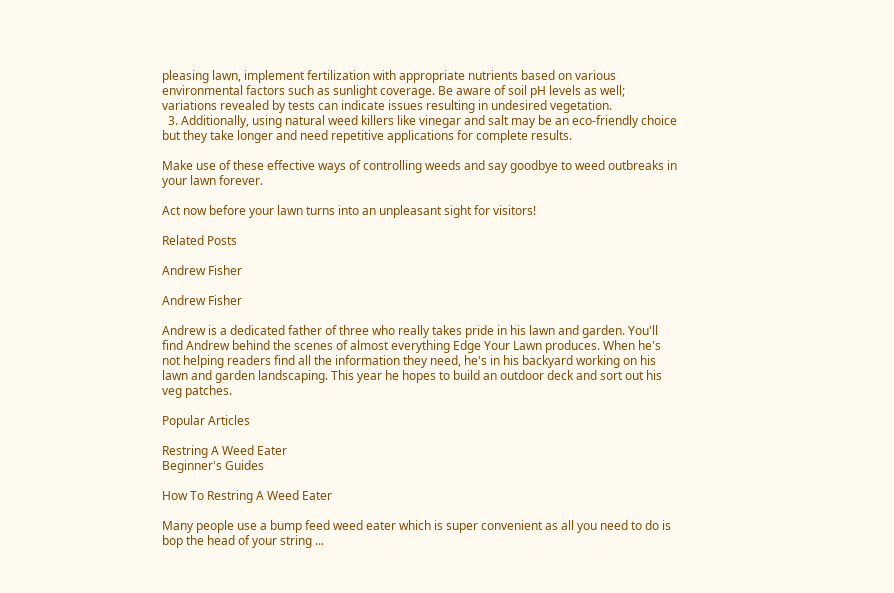pleasing lawn, implement fertilization with appropriate nutrients based on various environmental factors such as sunlight coverage. Be aware of soil pH levels as well; variations revealed by tests can indicate issues resulting in undesired vegetation.
  3. Additionally, using natural weed killers like vinegar and salt may be an eco-friendly choice but they take longer and need repetitive applications for complete results.

Make use of these effective ways of controlling weeds and say goodbye to weed outbreaks in your lawn forever.

Act now before your lawn turns into an unpleasant sight for visitors!

Related Posts

Andrew Fisher

Andrew Fisher

Andrew is a dedicated father of three who really takes pride in his lawn and garden. You'll find Andrew behind the scenes of almost everything Edge Your Lawn produces. When he's not helping readers find all the information they need, he's in his backyard working on his lawn and garden landscaping. This year he hopes to build an outdoor deck and sort out his veg patches.

Popular Articles

Restring A Weed Eater
Beginner's Guides

How To Restring A Weed Eater

Many people use a bump feed weed eater which is super convenient as all you need to do is bop the head of your string ...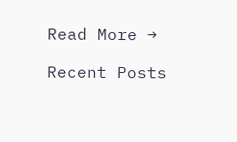Read More →

Recent Posts